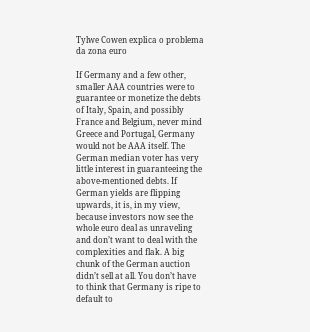Tylwe Cowen explica o problema da zona euro

If Germany and a few other, smaller AAA countries were to guarantee or monetize the debts of Italy, Spain, and possibly France and Belgium, never mind Greece and Portugal, Germany would not be AAA itself. The German median voter has very little interest in guaranteeing the above-mentioned debts. If German yields are flipping upwards, it is, in my view, because investors now see the whole euro deal as unraveling and don’t want to deal with the complexities and flak. A big chunk of the German auction didn’t sell at all. You don’t have to think that Germany is ripe to default to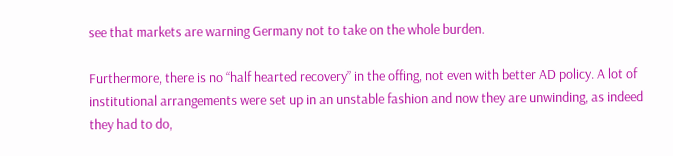see that markets are warning Germany not to take on the whole burden.

Furthermore, there is no “half hearted recovery” in the offing, not even with better AD policy. A lot of institutional arrangements were set up in an unstable fashion and now they are unwinding, as indeed they had to do,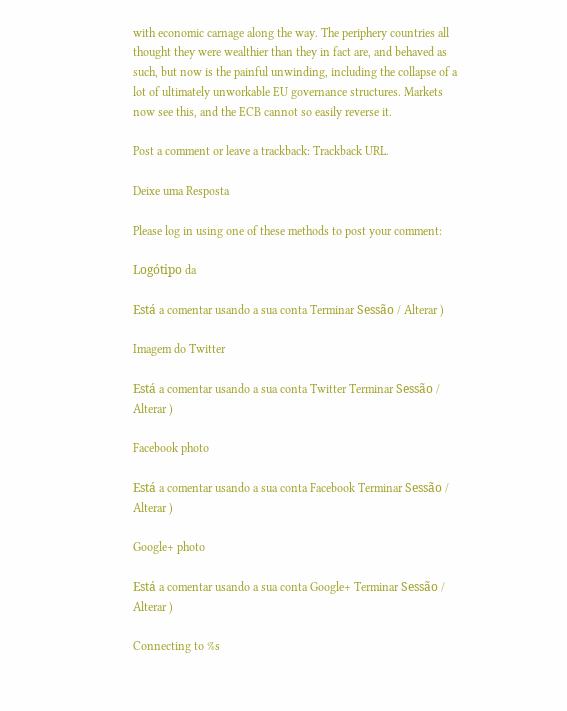with economic carnage along the way. The periphery countries all thought they were wealthier than they in fact are, and behaved as such, but now is the painful unwinding, including the collapse of a lot of ultimately unworkable EU governance structures. Markets now see this, and the ECB cannot so easily reverse it.

Post a comment or leave a trackback: Trackback URL.

Deixe uma Resposta

Please log in using one of these methods to post your comment:

Logótipo da

Está a comentar usando a sua conta Terminar Sessão / Alterar )

Imagem do Twitter

Está a comentar usando a sua conta Twitter Terminar Sessão / Alterar )

Facebook photo

Está a comentar usando a sua conta Facebook Terminar Sessão / Alterar )

Google+ photo

Está a comentar usando a sua conta Google+ Terminar Sessão / Alterar )

Connecting to %s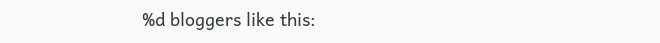%d bloggers like this: